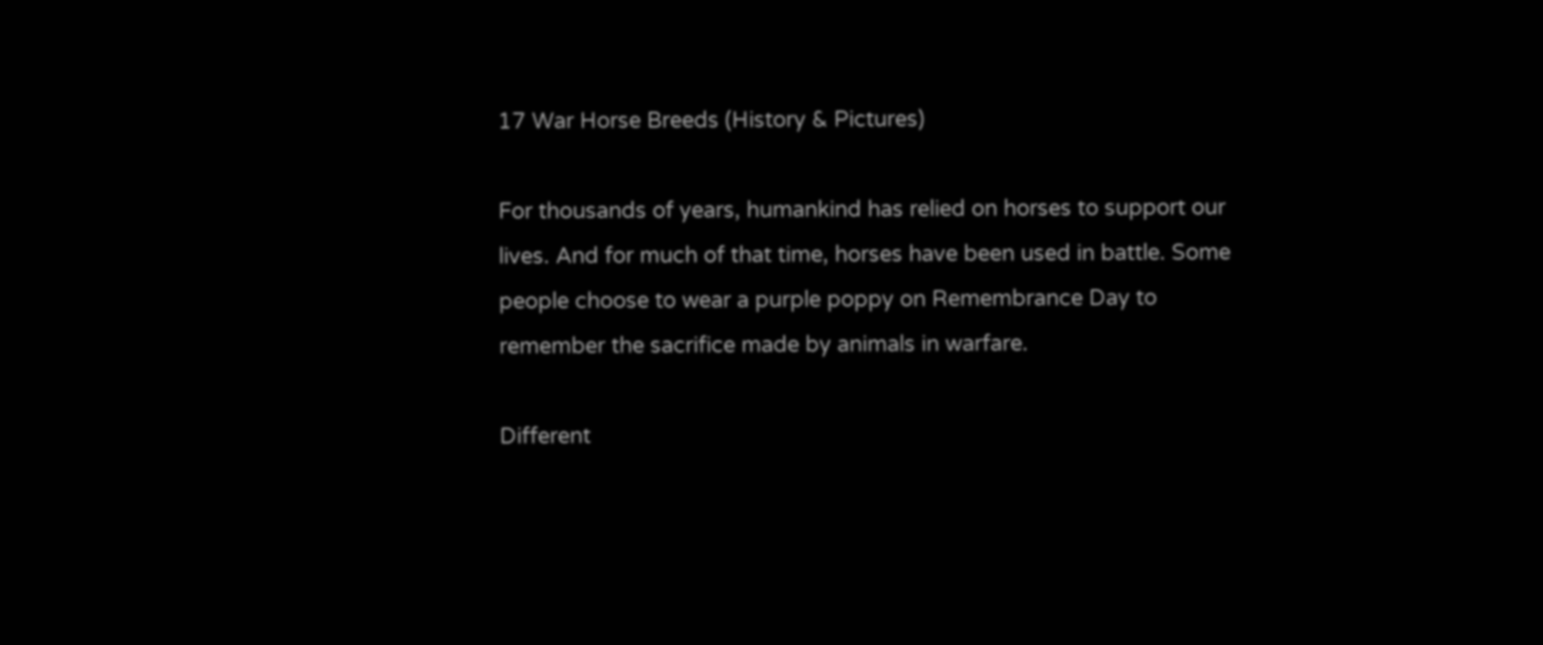17 War Horse Breeds (History & Pictures)

For thousands of years, humankind has relied on horses to support our lives. And for much of that time, horses have been used in battle. Some people choose to wear a purple poppy on Remembrance Day to remember the sacrifice made by animals in warfare.

Different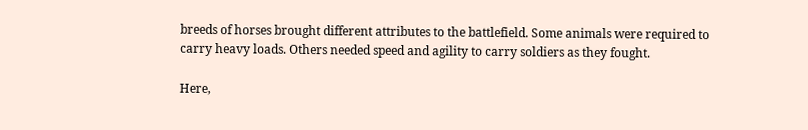breeds of horses brought different attributes to the battlefield. Some animals were required to carry heavy loads. Others needed speed and agility to carry soldiers as they fought.

Here,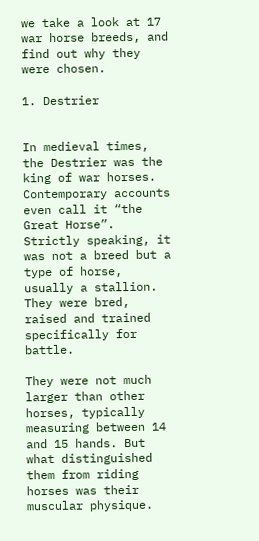we take a look at 17 war horse breeds, and find out why they were chosen.

1. Destrier


In medieval times, the Destrier was the king of war horses. Contemporary accounts even call it “the Great Horse”. Strictly speaking, it was not a breed but a type of horse, usually a stallion. They were bred, raised and trained specifically for battle.

They were not much larger than other horses, typically measuring between 14 and 15 hands. But what distinguished them from riding horses was their muscular physique.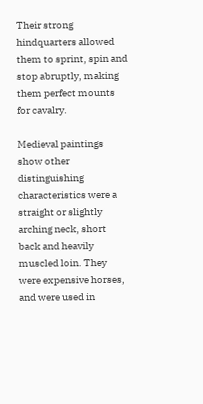Their strong hindquarters allowed them to sprint, spin and stop abruptly, making them perfect mounts for cavalry.

Medieval paintings show other distinguishing characteristics were a straight or slightly arching neck, short back and heavily muscled loin. They were expensive horses, and were used in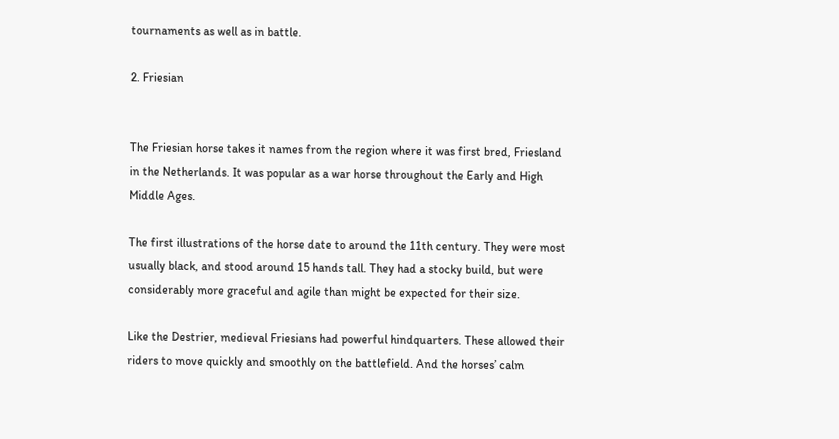tournaments as well as in battle.

2. Friesian


The Friesian horse takes it names from the region where it was first bred, Friesland in the Netherlands. It was popular as a war horse throughout the Early and High Middle Ages.

The first illustrations of the horse date to around the 11th century. They were most usually black, and stood around 15 hands tall. They had a stocky build, but were considerably more graceful and agile than might be expected for their size.

Like the Destrier, medieval Friesians had powerful hindquarters. These allowed their riders to move quickly and smoothly on the battlefield. And the horses’ calm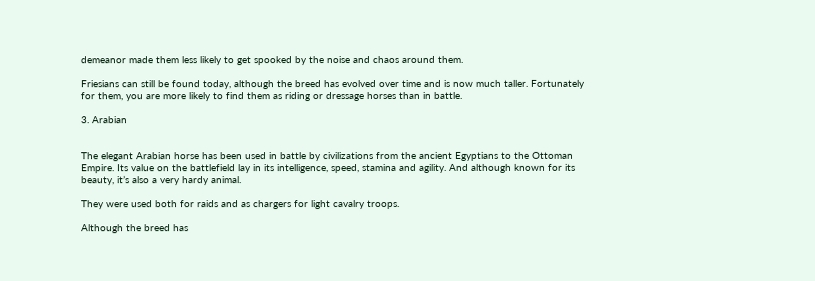demeanor made them less likely to get spooked by the noise and chaos around them.

Friesians can still be found today, although the breed has evolved over time and is now much taller. Fortunately for them, you are more likely to find them as riding or dressage horses than in battle.

3. Arabian


The elegant Arabian horse has been used in battle by civilizations from the ancient Egyptians to the Ottoman Empire. Its value on the battlefield lay in its intelligence, speed, stamina and agility. And although known for its beauty, it’s also a very hardy animal.

They were used both for raids and as chargers for light cavalry troops.

Although the breed has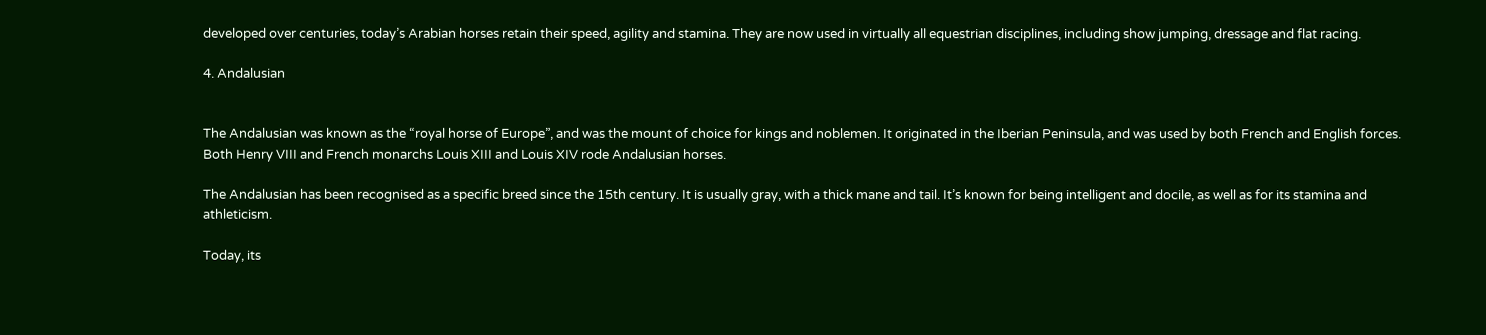developed over centuries, today’s Arabian horses retain their speed, agility and stamina. They are now used in virtually all equestrian disciplines, including show jumping, dressage and flat racing.

4. Andalusian


The Andalusian was known as the “royal horse of Europe”, and was the mount of choice for kings and noblemen. It originated in the Iberian Peninsula, and was used by both French and English forces. Both Henry VIII and French monarchs Louis XIII and Louis XIV rode Andalusian horses.

The Andalusian has been recognised as a specific breed since the 15th century. It is usually gray, with a thick mane and tail. It’s known for being intelligent and docile, as well as for its stamina and athleticism.

Today, its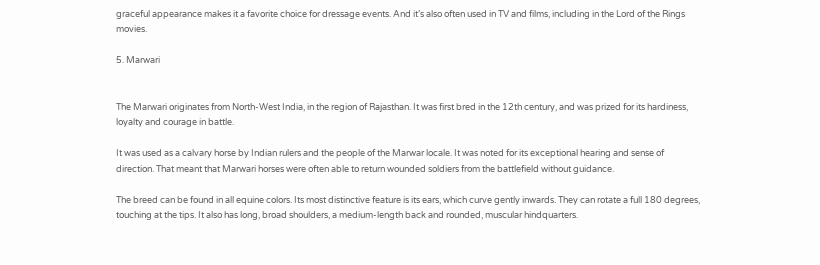graceful appearance makes it a favorite choice for dressage events. And it’s also often used in TV and films, including in the Lord of the Rings movies.

5. Marwari


The Marwari originates from North-West India, in the region of Rajasthan. It was first bred in the 12th century, and was prized for its hardiness, loyalty and courage in battle.

It was used as a calvary horse by Indian rulers and the people of the Marwar locale. It was noted for its exceptional hearing and sense of direction. That meant that Marwari horses were often able to return wounded soldiers from the battlefield without guidance.

The breed can be found in all equine colors. Its most distinctive feature is its ears, which curve gently inwards. They can rotate a full 180 degrees, touching at the tips. It also has long, broad shoulders, a medium-length back and rounded, muscular hindquarters.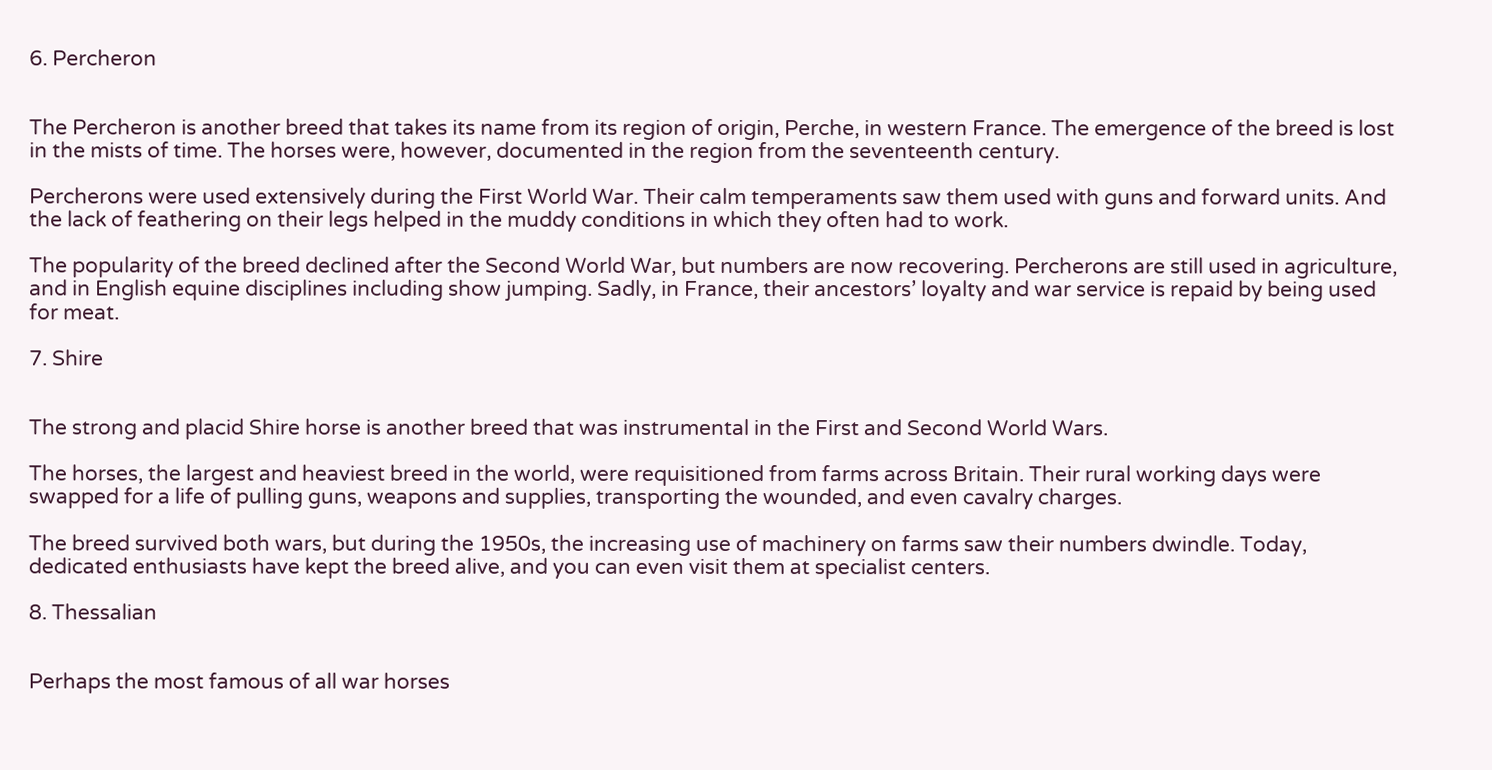6. Percheron


The Percheron is another breed that takes its name from its region of origin, Perche, in western France. The emergence of the breed is lost in the mists of time. The horses were, however, documented in the region from the seventeenth century.

Percherons were used extensively during the First World War. Their calm temperaments saw them used with guns and forward units. And the lack of feathering on their legs helped in the muddy conditions in which they often had to work.

The popularity of the breed declined after the Second World War, but numbers are now recovering. Percherons are still used in agriculture, and in English equine disciplines including show jumping. Sadly, in France, their ancestors’ loyalty and war service is repaid by being used for meat.

7. Shire


The strong and placid Shire horse is another breed that was instrumental in the First and Second World Wars.

The horses, the largest and heaviest breed in the world, were requisitioned from farms across Britain. Their rural working days were swapped for a life of pulling guns, weapons and supplies, transporting the wounded, and even cavalry charges.

The breed survived both wars, but during the 1950s, the increasing use of machinery on farms saw their numbers dwindle. Today, dedicated enthusiasts have kept the breed alive, and you can even visit them at specialist centers.

8. Thessalian


Perhaps the most famous of all war horses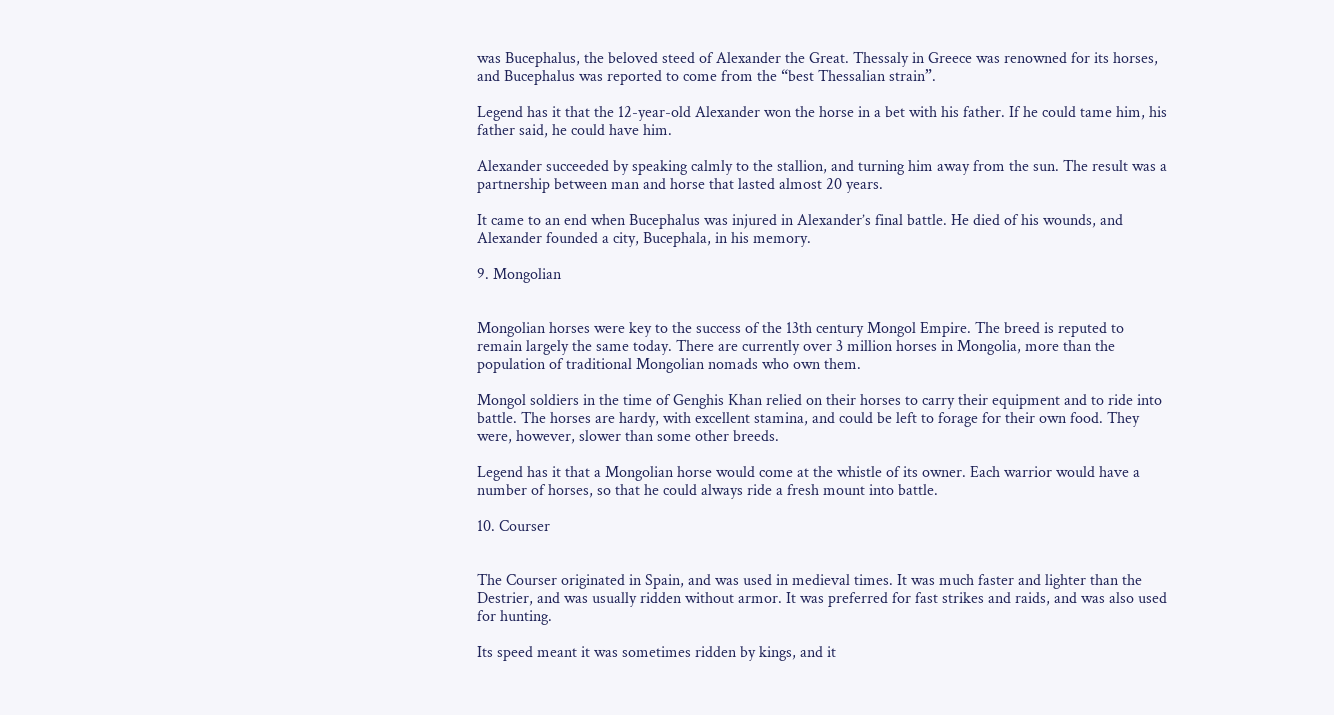was Bucephalus, the beloved steed of Alexander the Great. Thessaly in Greece was renowned for its horses, and Bucephalus was reported to come from the “best Thessalian strain”.

Legend has it that the 12-year-old Alexander won the horse in a bet with his father. If he could tame him, his father said, he could have him.

Alexander succeeded by speaking calmly to the stallion, and turning him away from the sun. The result was a partnership between man and horse that lasted almost 20 years.

It came to an end when Bucephalus was injured in Alexander’s final battle. He died of his wounds, and Alexander founded a city, Bucephala, in his memory.

9. Mongolian


Mongolian horses were key to the success of the 13th century Mongol Empire. The breed is reputed to remain largely the same today. There are currently over 3 million horses in Mongolia, more than the population of traditional Mongolian nomads who own them.

Mongol soldiers in the time of Genghis Khan relied on their horses to carry their equipment and to ride into battle. The horses are hardy, with excellent stamina, and could be left to forage for their own food. They were, however, slower than some other breeds.

Legend has it that a Mongolian horse would come at the whistle of its owner. Each warrior would have a number of horses, so that he could always ride a fresh mount into battle.

10. Courser


The Courser originated in Spain, and was used in medieval times. It was much faster and lighter than the Destrier, and was usually ridden without armor. It was preferred for fast strikes and raids, and was also used for hunting.

Its speed meant it was sometimes ridden by kings, and it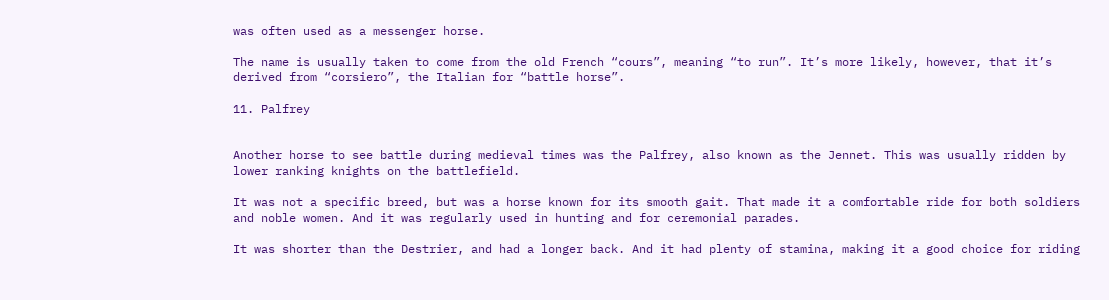was often used as a messenger horse.

The name is usually taken to come from the old French “cours”, meaning “to run”. It’s more likely, however, that it’s derived from “corsiero”, the Italian for “battle horse”.

11. Palfrey


Another horse to see battle during medieval times was the Palfrey, also known as the Jennet. This was usually ridden by lower ranking knights on the battlefield.

It was not a specific breed, but was a horse known for its smooth gait. That made it a comfortable ride for both soldiers and noble women. And it was regularly used in hunting and for ceremonial parades.

It was shorter than the Destrier, and had a longer back. And it had plenty of stamina, making it a good choice for riding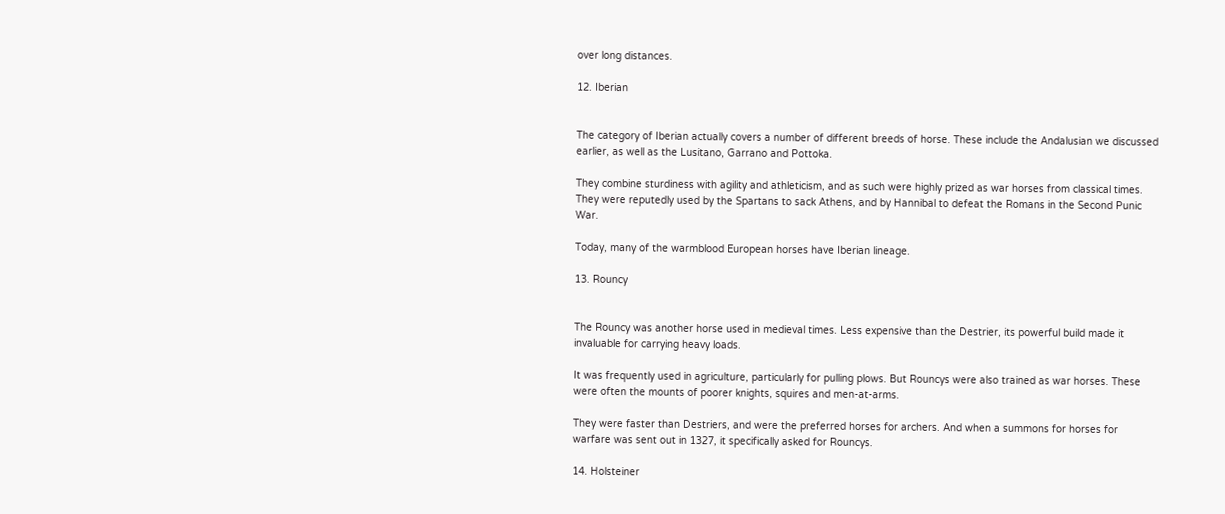over long distances.

12. Iberian


The category of Iberian actually covers a number of different breeds of horse. These include the Andalusian we discussed earlier, as well as the Lusitano, Garrano and Pottoka.

They combine sturdiness with agility and athleticism, and as such were highly prized as war horses from classical times. They were reputedly used by the Spartans to sack Athens, and by Hannibal to defeat the Romans in the Second Punic War.

Today, many of the warmblood European horses have Iberian lineage.

13. Rouncy


The Rouncy was another horse used in medieval times. Less expensive than the Destrier, its powerful build made it invaluable for carrying heavy loads.

It was frequently used in agriculture, particularly for pulling plows. But Rouncys were also trained as war horses. These were often the mounts of poorer knights, squires and men-at-arms.

They were faster than Destriers, and were the preferred horses for archers. And when a summons for horses for warfare was sent out in 1327, it specifically asked for Rouncys.

14. Holsteiner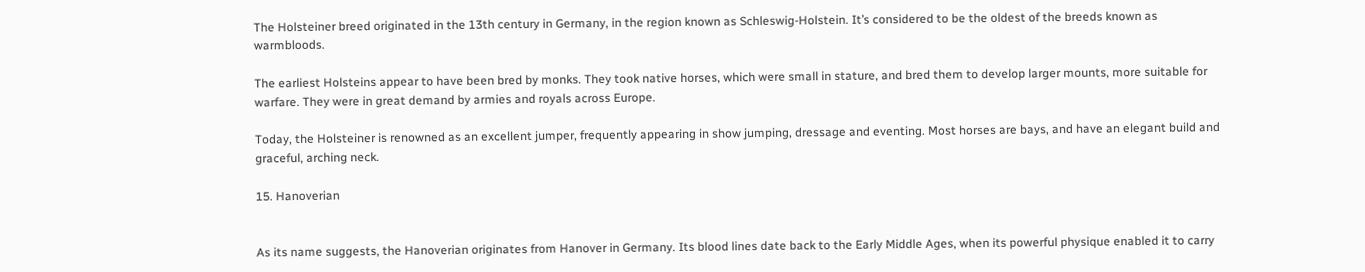The Holsteiner breed originated in the 13th century in Germany, in the region known as Schleswig-Holstein. It’s considered to be the oldest of the breeds known as warmbloods.

The earliest Holsteins appear to have been bred by monks. They took native horses, which were small in stature, and bred them to develop larger mounts, more suitable for warfare. They were in great demand by armies and royals across Europe.

Today, the Holsteiner is renowned as an excellent jumper, frequently appearing in show jumping, dressage and eventing. Most horses are bays, and have an elegant build and graceful, arching neck.

15. Hanoverian


As its name suggests, the Hanoverian originates from Hanover in Germany. Its blood lines date back to the Early Middle Ages, when its powerful physique enabled it to carry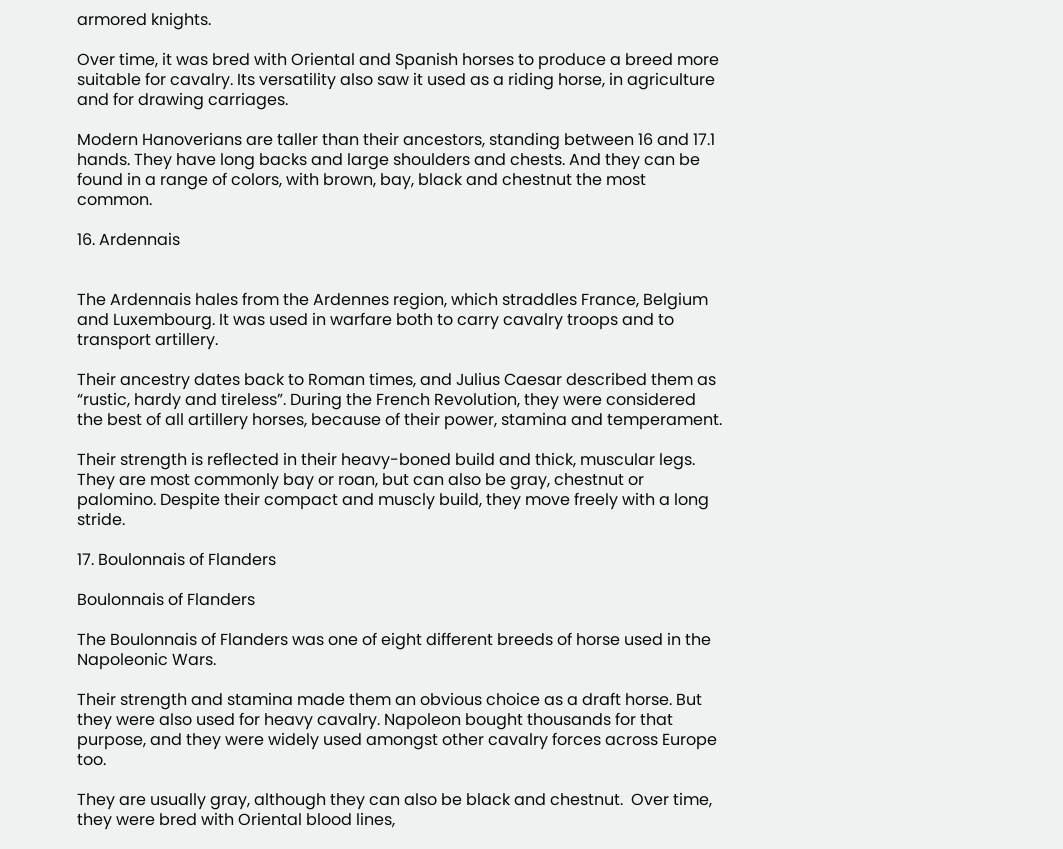armored knights.

Over time, it was bred with Oriental and Spanish horses to produce a breed more suitable for cavalry. Its versatility also saw it used as a riding horse, in agriculture and for drawing carriages.

Modern Hanoverians are taller than their ancestors, standing between 16 and 17.1 hands. They have long backs and large shoulders and chests. And they can be found in a range of colors, with brown, bay, black and chestnut the most common.

16. Ardennais


The Ardennais hales from the Ardennes region, which straddles France, Belgium and Luxembourg. It was used in warfare both to carry cavalry troops and to transport artillery.

Their ancestry dates back to Roman times, and Julius Caesar described them as “rustic, hardy and tireless”. During the French Revolution, they were considered the best of all artillery horses, because of their power, stamina and temperament.

Their strength is reflected in their heavy-boned build and thick, muscular legs. They are most commonly bay or roan, but can also be gray, chestnut or palomino. Despite their compact and muscly build, they move freely with a long stride.

17. Boulonnais of Flanders

Boulonnais of Flanders

The Boulonnais of Flanders was one of eight different breeds of horse used in the Napoleonic Wars.

Their strength and stamina made them an obvious choice as a draft horse. But they were also used for heavy cavalry. Napoleon bought thousands for that purpose, and they were widely used amongst other cavalry forces across Europe too.

They are usually gray, although they can also be black and chestnut.  Over time, they were bred with Oriental blood lines,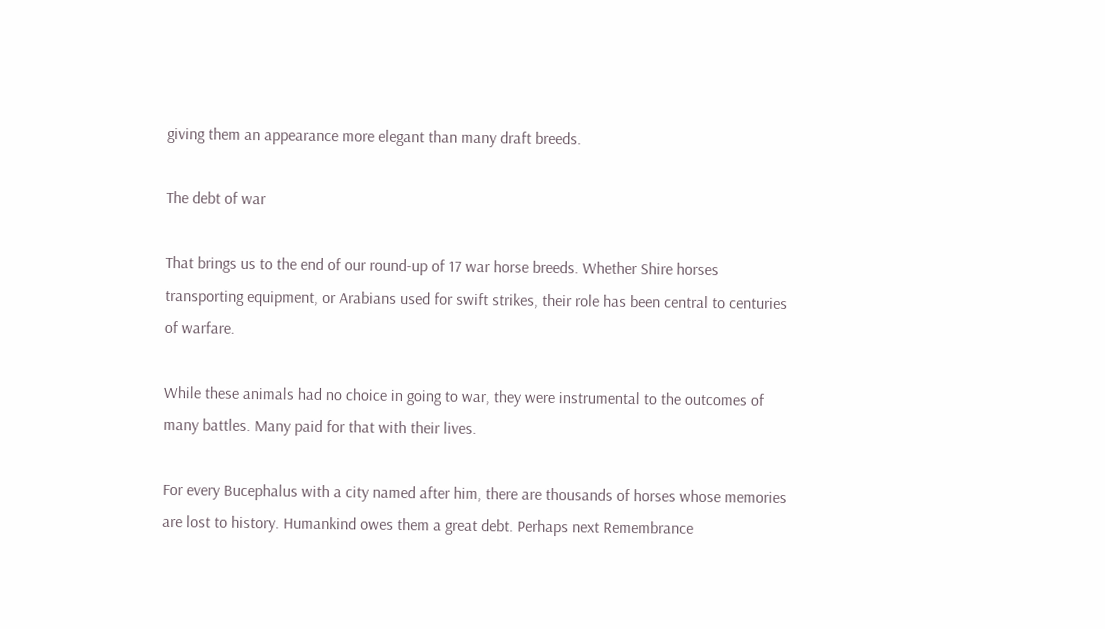giving them an appearance more elegant than many draft breeds.

The debt of war

That brings us to the end of our round-up of 17 war horse breeds. Whether Shire horses transporting equipment, or Arabians used for swift strikes, their role has been central to centuries of warfare.

While these animals had no choice in going to war, they were instrumental to the outcomes of many battles. Many paid for that with their lives.

For every Bucephalus with a city named after him, there are thousands of horses whose memories are lost to history. Humankind owes them a great debt. Perhaps next Remembrance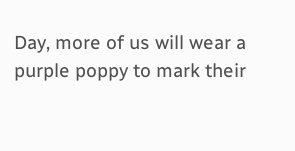Day, more of us will wear a purple poppy to mark their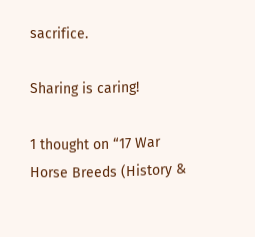sacrifice.

Sharing is caring!

1 thought on “17 War Horse Breeds (History &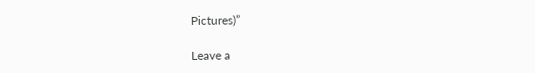Pictures)”

Leave a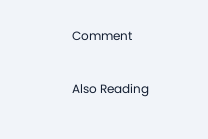Comment

Also Reading